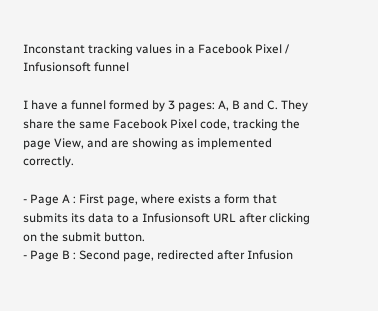Inconstant tracking values in a Facebook Pixel / Infusionsoft funnel

I have a funnel formed by 3 pages: A, B and C. They share the same Facebook Pixel code, tracking the page View, and are showing as implemented correctly.

- Page A : First page, where exists a form that submits its data to a Infusionsoft URL after clicking on the submit button.
- Page B : Second page, redirected after Infusion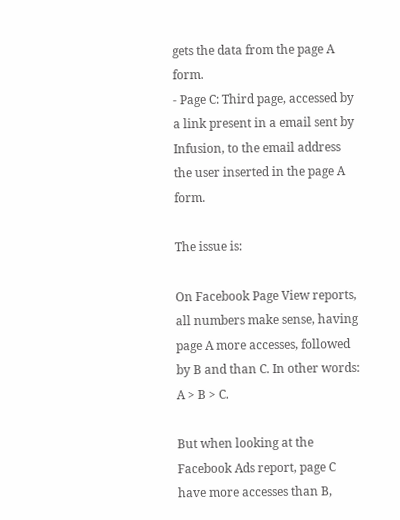gets the data from the page A form.
- Page C: Third page, accessed by a link present in a email sent by Infusion, to the email address the user inserted in the page A form.

The issue is:

On Facebook Page View reports, all numbers make sense, having page A more accesses, followed by B and than C. In other words: A > B > C.

But when looking at the Facebook Ads report, page C have more accesses than B,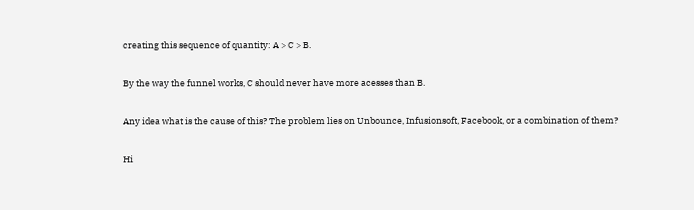creating this sequence of quantity: A > C > B.

By the way the funnel works, C should never have more acesses than B.

Any idea what is the cause of this? The problem lies on Unbounce, Infusionsoft, Facebook, or a combination of them?

Hi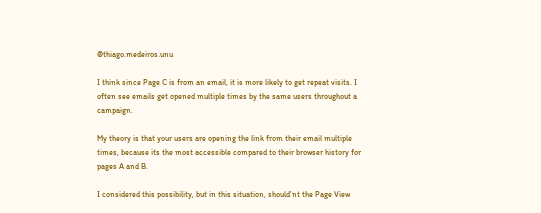@thiago.medeiros.unu

I think since Page C is from an email, it is more likely to get repeat visits. I often see emails get opened multiple times by the same users throughout a campaign.

My theory is that your users are opening the link from their email multiple times, because its the most accessible compared to their browser history for pages A and B.

I considered this possibility, but in this situation, should’nt the Page View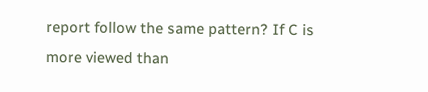report follow the same pattern? If C is more viewed than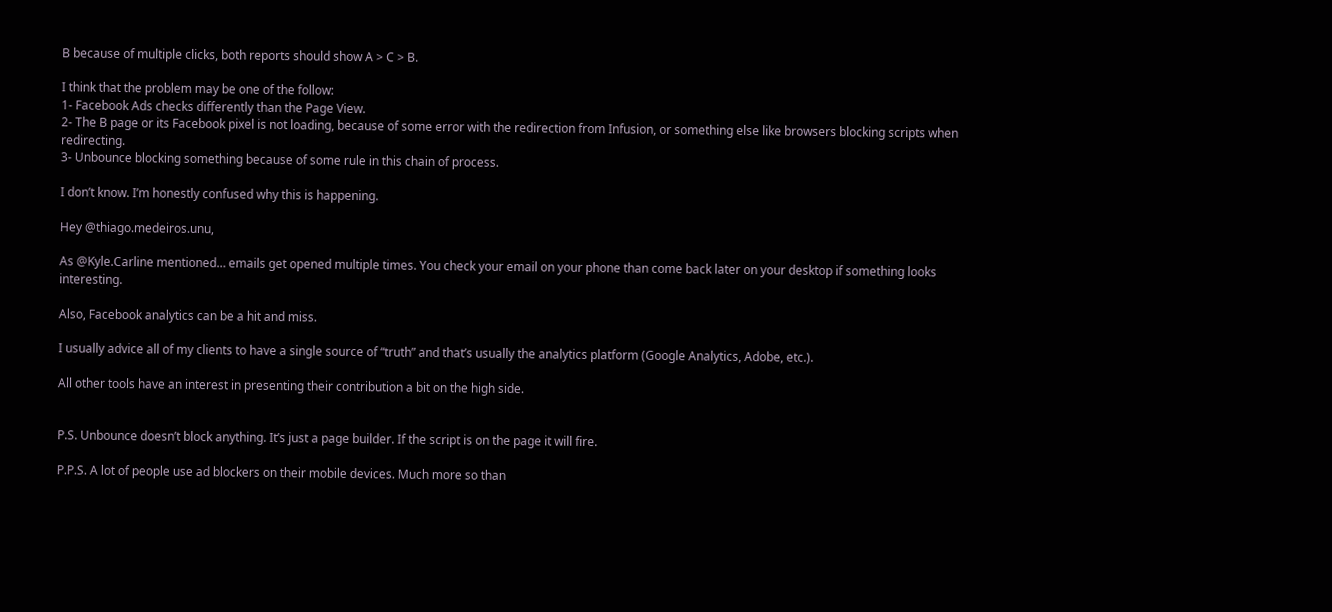B because of multiple clicks, both reports should show A > C > B.

I think that the problem may be one of the follow:
1- Facebook Ads checks differently than the Page View.
2- The B page or its Facebook pixel is not loading, because of some error with the redirection from Infusion, or something else like browsers blocking scripts when redirecting.
3- Unbounce blocking something because of some rule in this chain of process.

I don’t know. I’m honestly confused why this is happening.

Hey @thiago.medeiros.unu,

As @Kyle.Carline mentioned… emails get opened multiple times. You check your email on your phone than come back later on your desktop if something looks interesting.

Also, Facebook analytics can be a hit and miss.

I usually advice all of my clients to have a single source of “truth” and that’s usually the analytics platform (Google Analytics, Adobe, etc.).

All other tools have an interest in presenting their contribution a bit on the high side.


P.S. Unbounce doesn’t block anything. It’s just a page builder. If the script is on the page it will fire.

P.P.S. A lot of people use ad blockers on their mobile devices. Much more so than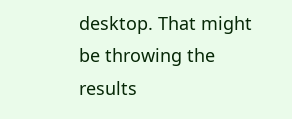desktop. That might be throwing the results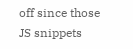off since those JS snippets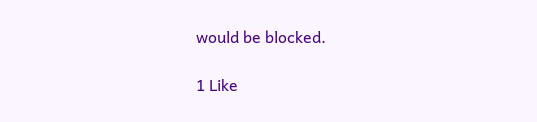would be blocked.

1 Like